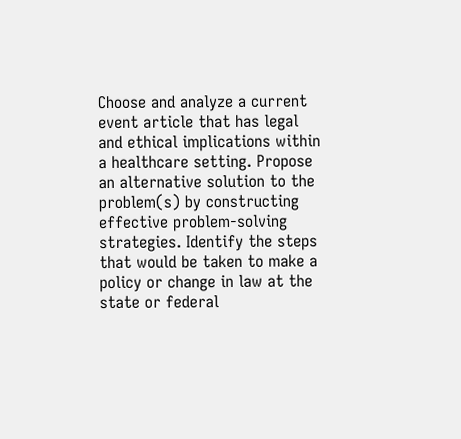Choose and analyze a current event article that has legal and ethical implications within a healthcare setting. Propose an alternative solution to the problem(s) by constructing effective problem-solving strategies. Identify the steps that would be taken to make a policy or change in law at the state or federal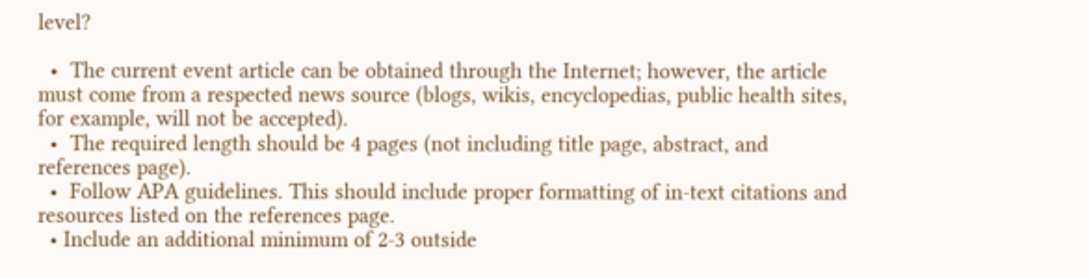level?

  •  The current event article can be obtained through the Internet; however, the article must come from a respected news source (blogs, wikis, encyclopedias, public health sites, for example, will not be accepted).
  •  The required length should be 4 pages (not including title page, abstract, and references page).
  •  Follow APA guidelines. This should include proper formatting of in-text citations and resources listed on the references page.
  • Include an additional minimum of 2-3 outside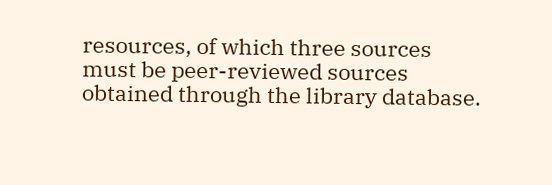resources, of which three sources must be peer-reviewed sources obtained through the library database.